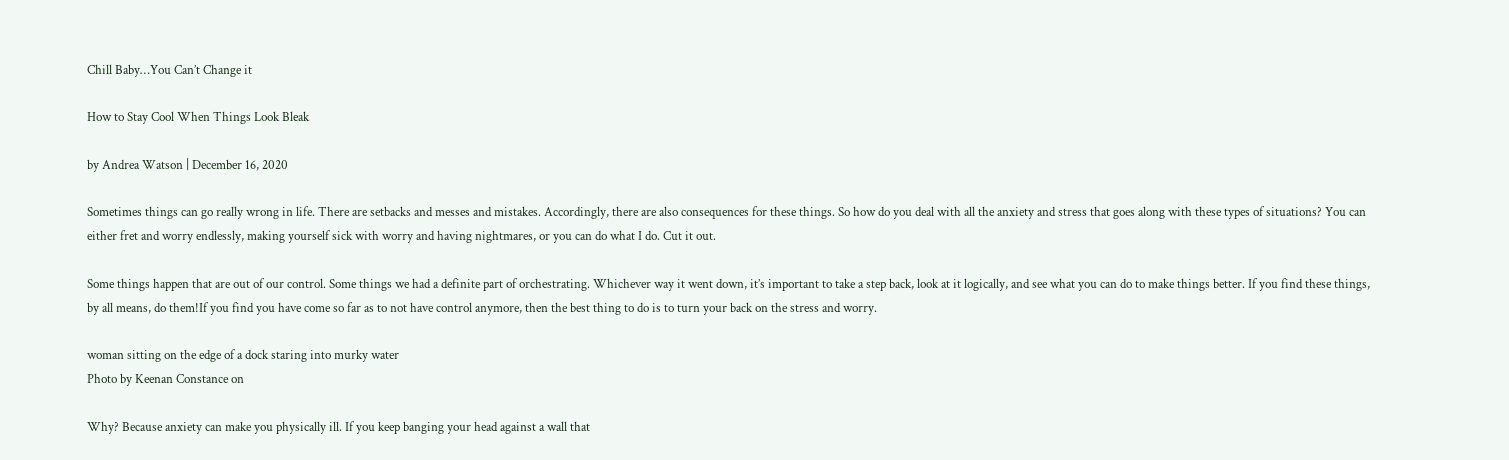Chill Baby…You Can’t Change it

How to Stay Cool When Things Look Bleak

by Andrea Watson | December 16, 2020

Sometimes things can go really wrong in life. There are setbacks and messes and mistakes. Accordingly, there are also consequences for these things. So how do you deal with all the anxiety and stress that goes along with these types of situations? You can either fret and worry endlessly, making yourself sick with worry and having nightmares, or you can do what I do. Cut it out.

Some things happen that are out of our control. Some things we had a definite part of orchestrating. Whichever way it went down, it’s important to take a step back, look at it logically, and see what you can do to make things better. If you find these things, by all means, do them!If you find you have come so far as to not have control anymore, then the best thing to do is to turn your back on the stress and worry.

woman sitting on the edge of a dock staring into murky water
Photo by Keenan Constance on

Why? Because anxiety can make you physically ill. If you keep banging your head against a wall that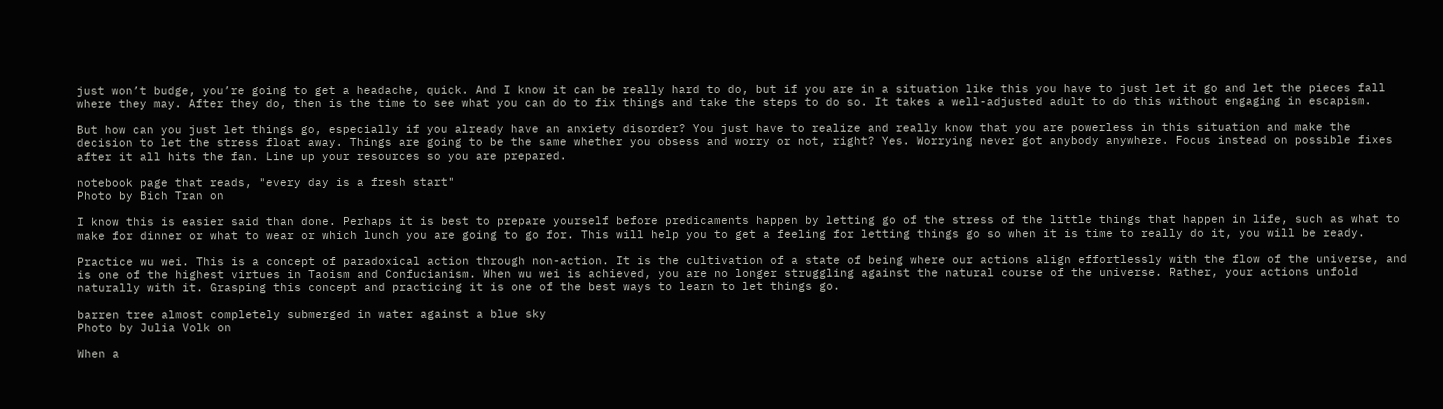just won’t budge, you’re going to get a headache, quick. And I know it can be really hard to do, but if you are in a situation like this you have to just let it go and let the pieces fall where they may. After they do, then is the time to see what you can do to fix things and take the steps to do so. It takes a well-adjusted adult to do this without engaging in escapism.

But how can you just let things go, especially if you already have an anxiety disorder? You just have to realize and really know that you are powerless in this situation and make the decision to let the stress float away. Things are going to be the same whether you obsess and worry or not, right? Yes. Worrying never got anybody anywhere. Focus instead on possible fixes after it all hits the fan. Line up your resources so you are prepared.

notebook page that reads, "every day is a fresh start"
Photo by Bich Tran on

I know this is easier said than done. Perhaps it is best to prepare yourself before predicaments happen by letting go of the stress of the little things that happen in life, such as what to make for dinner or what to wear or which lunch you are going to go for. This will help you to get a feeling for letting things go so when it is time to really do it, you will be ready.

Practice wu wei. This is a concept of paradoxical action through non-action. It is the cultivation of a state of being where our actions align effortlessly with the flow of the universe, and is one of the highest virtues in Taoism and Confucianism. When wu wei is achieved, you are no longer struggling against the natural course of the universe. Rather, your actions unfold naturally with it. Grasping this concept and practicing it is one of the best ways to learn to let things go.

barren tree almost completely submerged in water against a blue sky
Photo by Julia Volk on

When a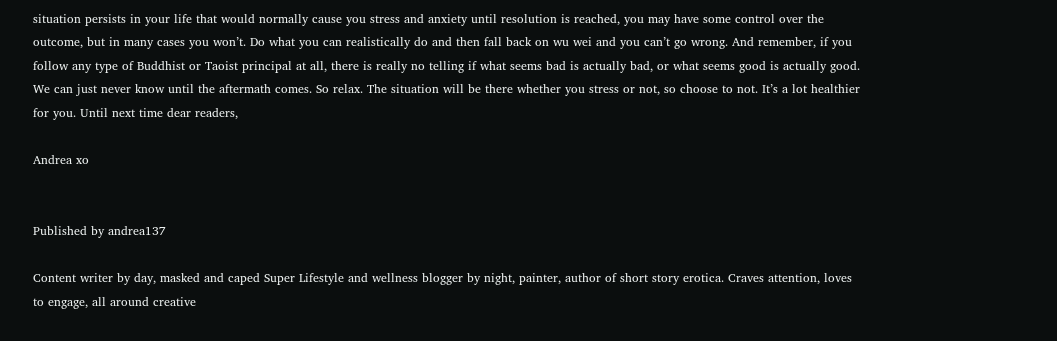situation persists in your life that would normally cause you stress and anxiety until resolution is reached, you may have some control over the outcome, but in many cases you won’t. Do what you can realistically do and then fall back on wu wei and you can’t go wrong. And remember, if you follow any type of Buddhist or Taoist principal at all, there is really no telling if what seems bad is actually bad, or what seems good is actually good. We can just never know until the aftermath comes. So relax. The situation will be there whether you stress or not, so choose to not. It’s a lot healthier for you. Until next time dear readers,

Andrea xo


Published by andrea137

Content writer by day, masked and caped Super Lifestyle and wellness blogger by night, painter, author of short story erotica. Craves attention, loves to engage, all around creative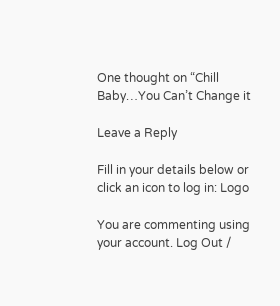One thought on “Chill Baby…You Can’t Change it

Leave a Reply

Fill in your details below or click an icon to log in: Logo

You are commenting using your account. Log Out /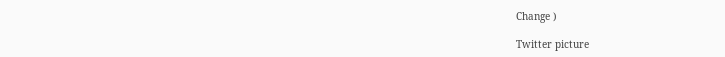Change )

Twitter picture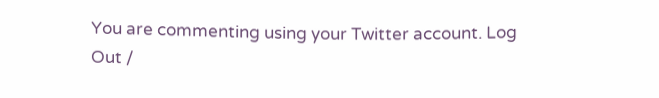You are commenting using your Twitter account. Log Out /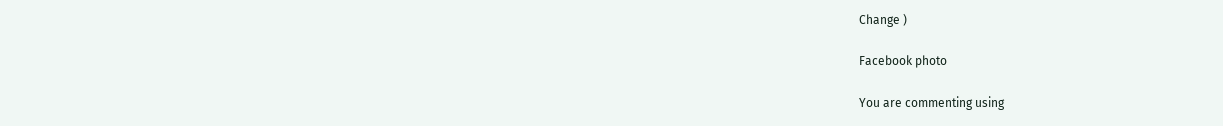Change )

Facebook photo

You are commenting using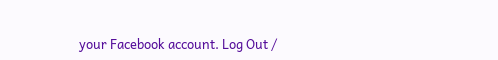your Facebook account. Log Out /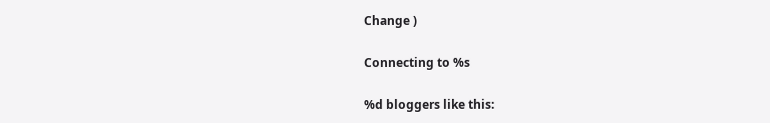Change )

Connecting to %s

%d bloggers like this: